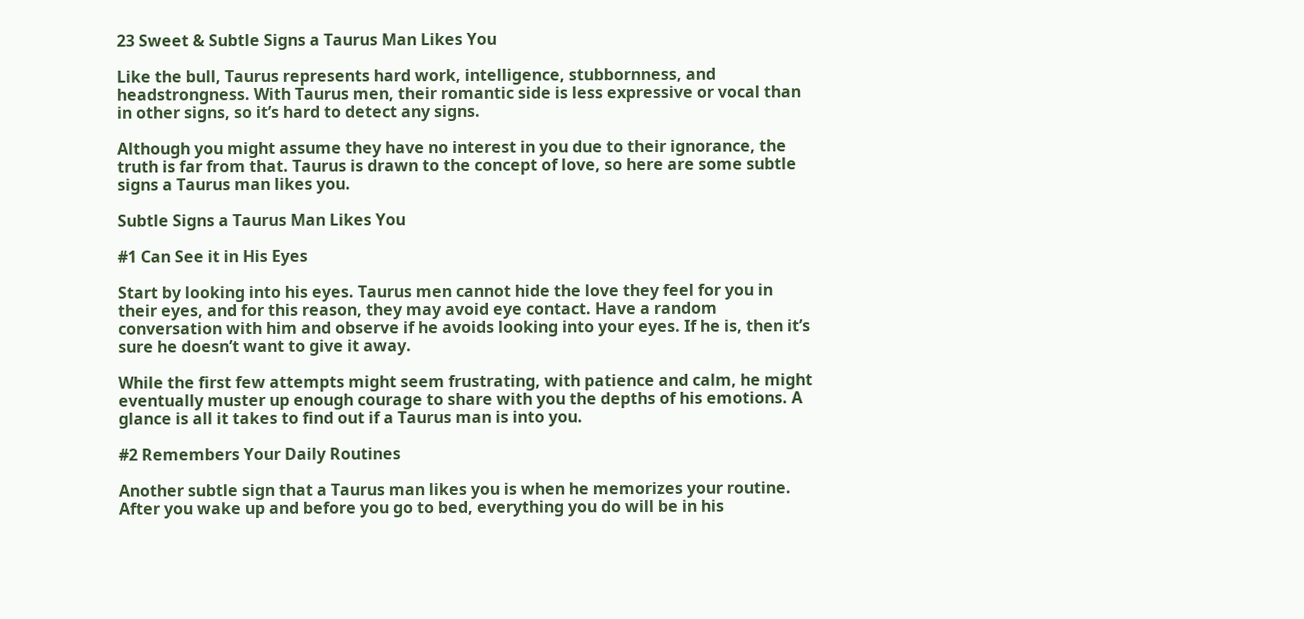23 Sweet & Subtle Signs a Taurus Man Likes You

Like the bull, Taurus represents hard work, intelligence, stubbornness, and headstrongness. With Taurus men, their romantic side is less expressive or vocal than in other signs, so it’s hard to detect any signs.

Although you might assume they have no interest in you due to their ignorance, the truth is far from that. Taurus is drawn to the concept of love, so here are some subtle signs a Taurus man likes you.

Subtle Signs a Taurus Man Likes You

#1 Can See it in His Eyes

Start by looking into his eyes. Taurus men cannot hide the love they feel for you in their eyes, and for this reason, they may avoid eye contact. Have a random conversation with him and observe if he avoids looking into your eyes. If he is, then it’s sure he doesn’t want to give it away.

While the first few attempts might seem frustrating, with patience and calm, he might eventually muster up enough courage to share with you the depths of his emotions. A glance is all it takes to find out if a Taurus man is into you.

#2 Remembers Your Daily Routines

Another subtle sign that a Taurus man likes you is when he memorizes your routine. After you wake up and before you go to bed, everything you do will be in his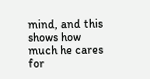mind, and this shows how much he cares for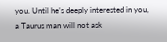you. Until he’s deeply interested in you, a Taurus man will not ask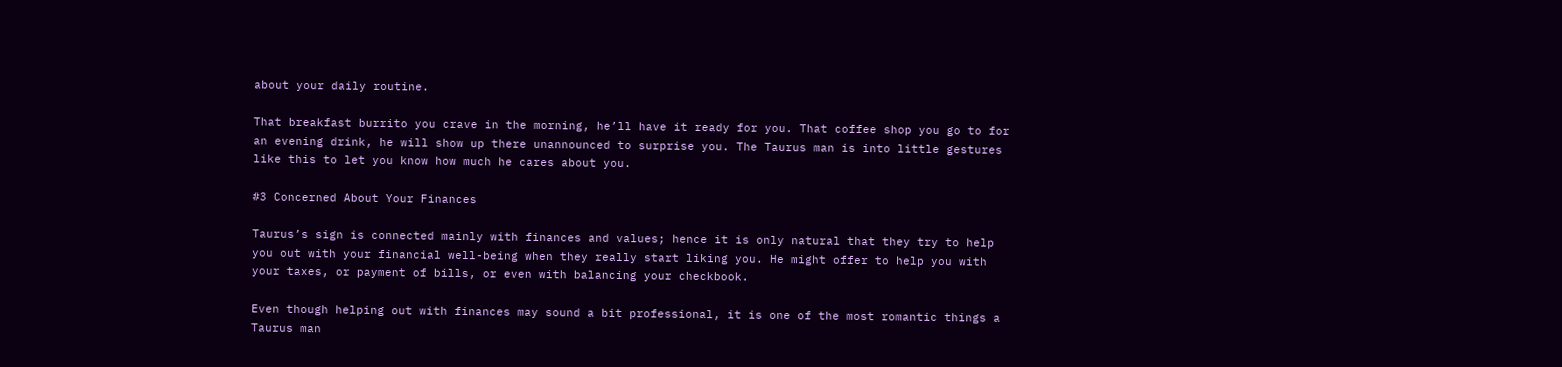about your daily routine.

That breakfast burrito you crave in the morning, he’ll have it ready for you. That coffee shop you go to for an evening drink, he will show up there unannounced to surprise you. The Taurus man is into little gestures like this to let you know how much he cares about you.

#3 Concerned About Your Finances

Taurus’s sign is connected mainly with finances and values; hence it is only natural that they try to help you out with your financial well-being when they really start liking you. He might offer to help you with your taxes, or payment of bills, or even with balancing your checkbook.

Even though helping out with finances may sound a bit professional, it is one of the most romantic things a Taurus man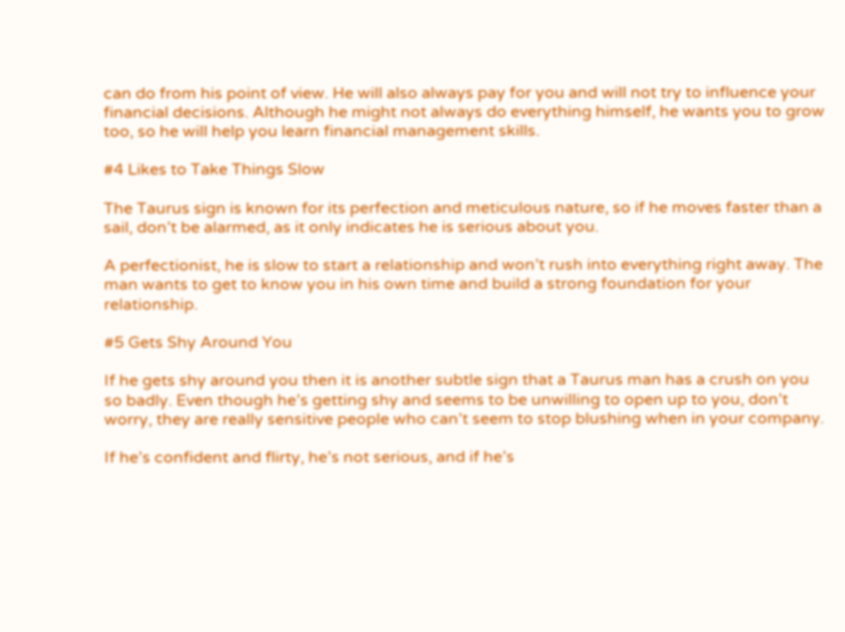can do from his point of view. He will also always pay for you and will not try to influence your financial decisions. Although he might not always do everything himself, he wants you to grow too, so he will help you learn financial management skills.

#4 Likes to Take Things Slow

The Taurus sign is known for its perfection and meticulous nature, so if he moves faster than a sail, don’t be alarmed, as it only indicates he is serious about you.

A perfectionist, he is slow to start a relationship and won’t rush into everything right away. The man wants to get to know you in his own time and build a strong foundation for your relationship.

#5 Gets Shy Around You

If he gets shy around you then it is another subtle sign that a Taurus man has a crush on you so badly. Even though he’s getting shy and seems to be unwilling to open up to you, don’t worry, they are really sensitive people who can’t seem to stop blushing when in your company.

If he’s confident and flirty, he’s not serious, and if he’s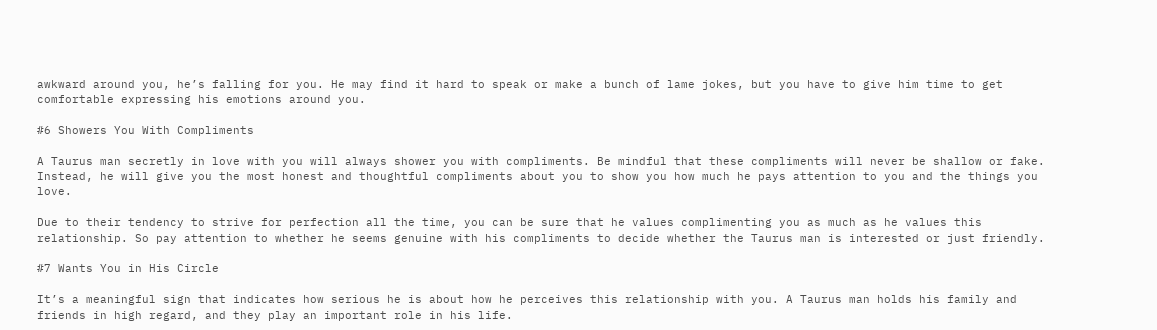awkward around you, he’s falling for you. He may find it hard to speak or make a bunch of lame jokes, but you have to give him time to get comfortable expressing his emotions around you.

#6 Showers You With Compliments

A Taurus man secretly in love with you will always shower you with compliments. Be mindful that these compliments will never be shallow or fake. Instead, he will give you the most honest and thoughtful compliments about you to show you how much he pays attention to you and the things you love.

Due to their tendency to strive for perfection all the time, you can be sure that he values complimenting you as much as he values this relationship. So pay attention to whether he seems genuine with his compliments to decide whether the Taurus man is interested or just friendly.

#7 Wants You in His Circle

It’s a meaningful sign that indicates how serious he is about how he perceives this relationship with you. A Taurus man holds his family and friends in high regard, and they play an important role in his life.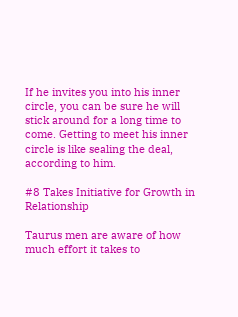If he invites you into his inner circle, you can be sure he will stick around for a long time to come. Getting to meet his inner circle is like sealing the deal, according to him.

#8 Takes Initiative for Growth in Relationship

Taurus men are aware of how much effort it takes to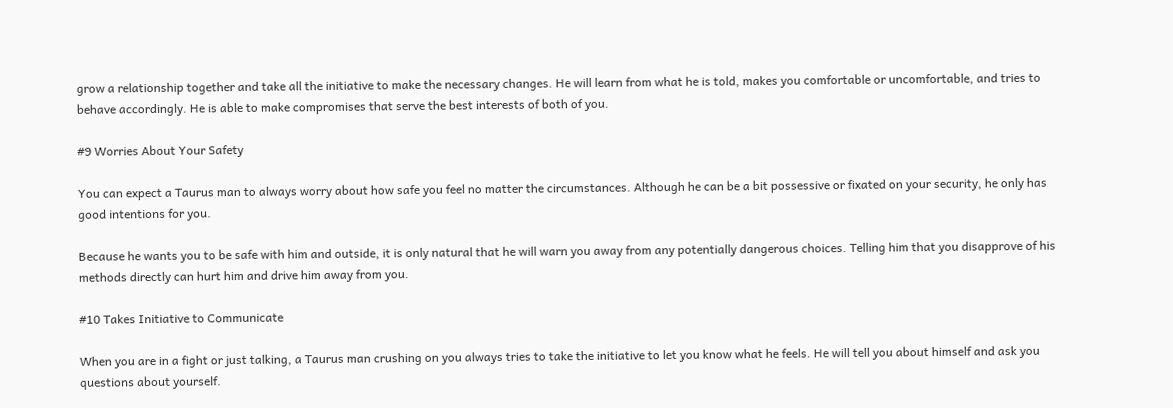grow a relationship together and take all the initiative to make the necessary changes. He will learn from what he is told, makes you comfortable or uncomfortable, and tries to behave accordingly. He is able to make compromises that serve the best interests of both of you.

#9 Worries About Your Safety

You can expect a Taurus man to always worry about how safe you feel no matter the circumstances. Although he can be a bit possessive or fixated on your security, he only has good intentions for you.

Because he wants you to be safe with him and outside, it is only natural that he will warn you away from any potentially dangerous choices. Telling him that you disapprove of his methods directly can hurt him and drive him away from you.

#10 Takes Initiative to Communicate

When you are in a fight or just talking, a Taurus man crushing on you always tries to take the initiative to let you know what he feels. He will tell you about himself and ask you questions about yourself.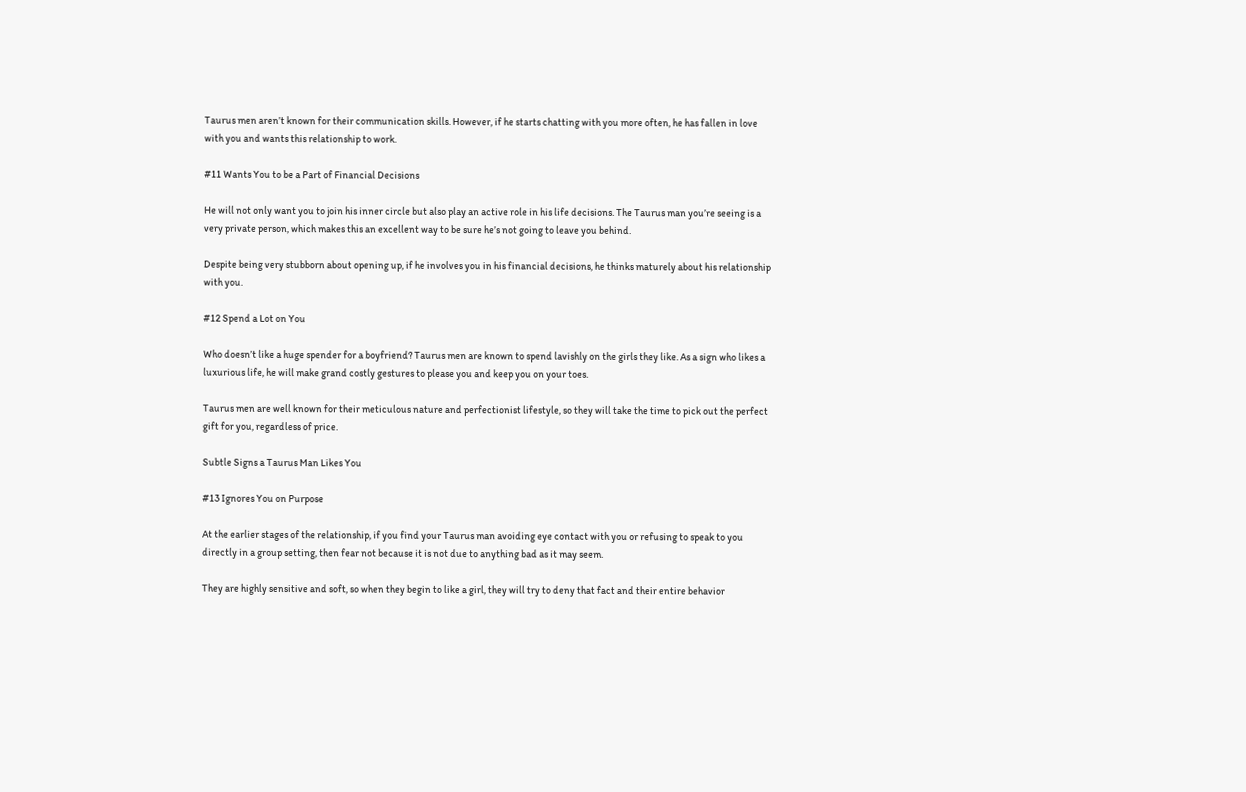Taurus men aren’t known for their communication skills. However, if he starts chatting with you more often, he has fallen in love with you and wants this relationship to work.

#11 Wants You to be a Part of Financial Decisions

He will not only want you to join his inner circle but also play an active role in his life decisions. The Taurus man you’re seeing is a very private person, which makes this an excellent way to be sure he’s not going to leave you behind.

Despite being very stubborn about opening up, if he involves you in his financial decisions, he thinks maturely about his relationship with you.

#12 Spend a Lot on You

Who doesn’t like a huge spender for a boyfriend? Taurus men are known to spend lavishly on the girls they like. As a sign who likes a luxurious life, he will make grand costly gestures to please you and keep you on your toes.

Taurus men are well known for their meticulous nature and perfectionist lifestyle, so they will take the time to pick out the perfect gift for you, regardless of price.

Subtle Signs a Taurus Man Likes You

#13 Ignores You on Purpose

At the earlier stages of the relationship, if you find your Taurus man avoiding eye contact with you or refusing to speak to you directly in a group setting, then fear not because it is not due to anything bad as it may seem.

They are highly sensitive and soft, so when they begin to like a girl, they will try to deny that fact and their entire behavior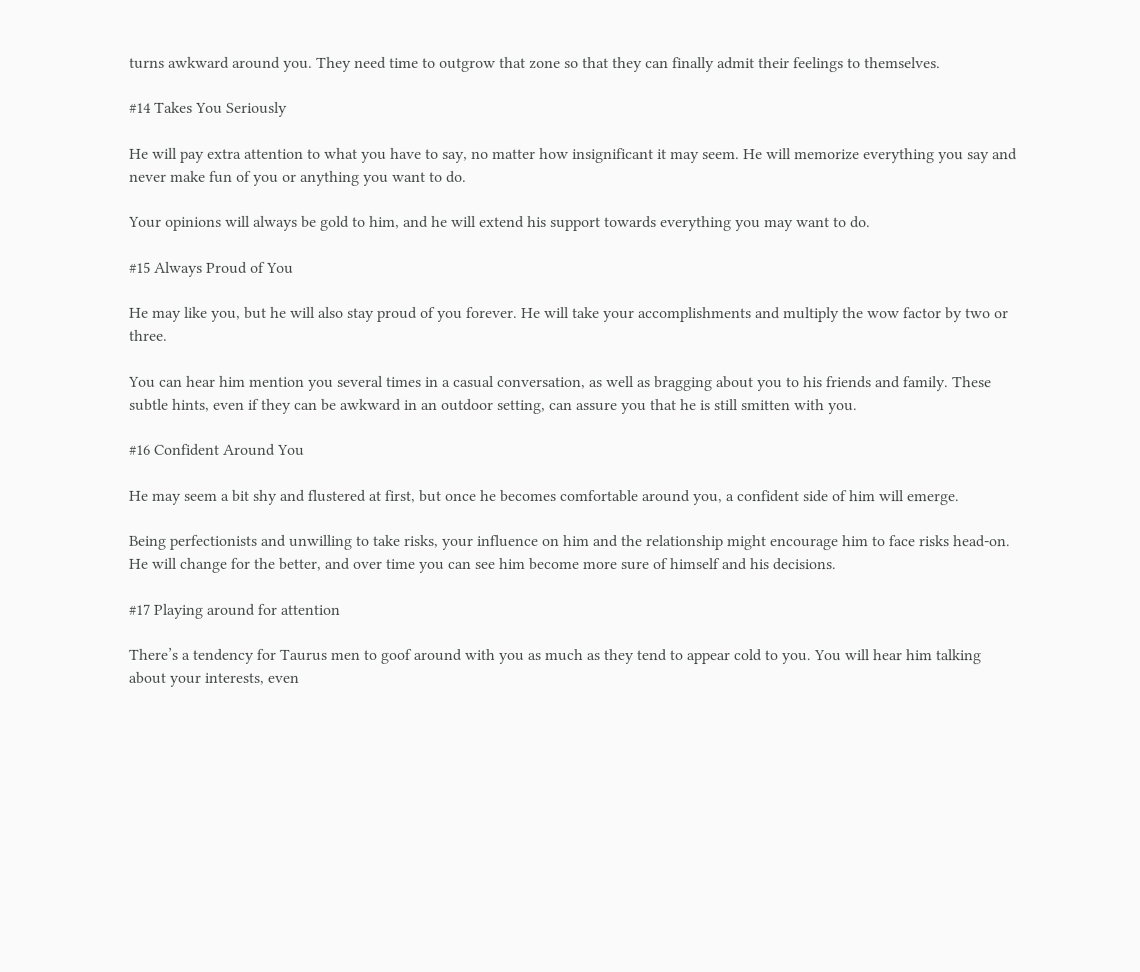turns awkward around you. They need time to outgrow that zone so that they can finally admit their feelings to themselves.

#14 Takes You Seriously

He will pay extra attention to what you have to say, no matter how insignificant it may seem. He will memorize everything you say and never make fun of you or anything you want to do.

Your opinions will always be gold to him, and he will extend his support towards everything you may want to do.

#15 Always Proud of You

He may like you, but he will also stay proud of you forever. He will take your accomplishments and multiply the wow factor by two or three.

You can hear him mention you several times in a casual conversation, as well as bragging about you to his friends and family. These subtle hints, even if they can be awkward in an outdoor setting, can assure you that he is still smitten with you.

#16 Confident Around You

He may seem a bit shy and flustered at first, but once he becomes comfortable around you, a confident side of him will emerge.

Being perfectionists and unwilling to take risks, your influence on him and the relationship might encourage him to face risks head-on. He will change for the better, and over time you can see him become more sure of himself and his decisions.

#17 Playing around for attention

There’s a tendency for Taurus men to goof around with you as much as they tend to appear cold to you. You will hear him talking about your interests, even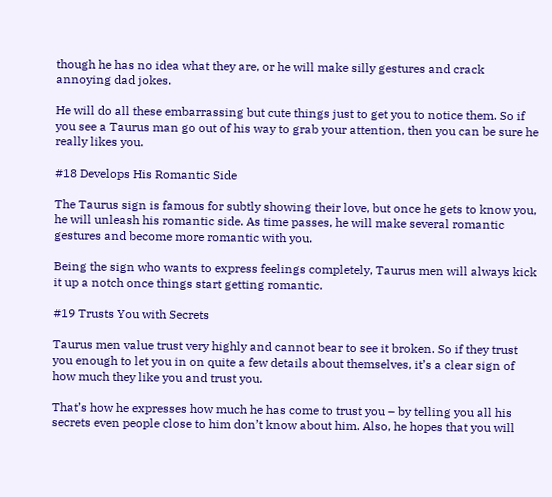though he has no idea what they are, or he will make silly gestures and crack annoying dad jokes.

He will do all these embarrassing but cute things just to get you to notice them. So if you see a Taurus man go out of his way to grab your attention, then you can be sure he really likes you.

#18 Develops His Romantic Side

The Taurus sign is famous for subtly showing their love, but once he gets to know you, he will unleash his romantic side. As time passes, he will make several romantic gestures and become more romantic with you.

Being the sign who wants to express feelings completely, Taurus men will always kick it up a notch once things start getting romantic.

#19 Trusts You with Secrets

Taurus men value trust very highly and cannot bear to see it broken. So if they trust you enough to let you in on quite a few details about themselves, it’s a clear sign of how much they like you and trust you.

That’s how he expresses how much he has come to trust you – by telling you all his secrets even people close to him don’t know about him. Also, he hopes that you will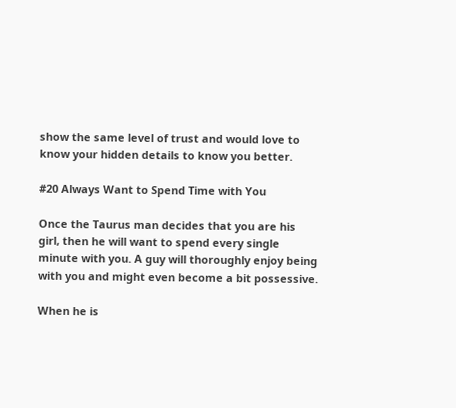show the same level of trust and would love to know your hidden details to know you better.

#20 Always Want to Spend Time with You

Once the Taurus man decides that you are his girl, then he will want to spend every single minute with you. A guy will thoroughly enjoy being with you and might even become a bit possessive.

When he is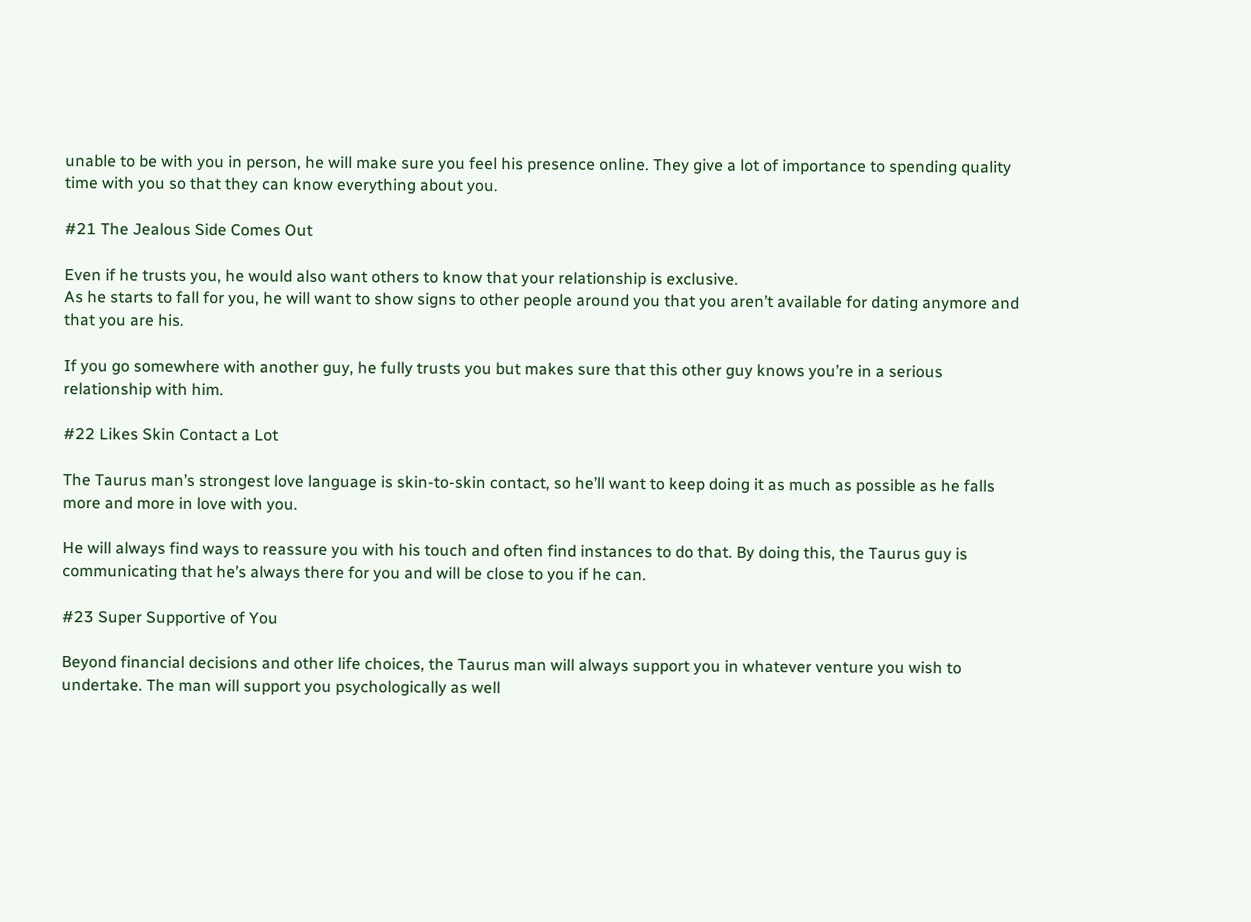unable to be with you in person, he will make sure you feel his presence online. They give a lot of importance to spending quality time with you so that they can know everything about you.

#21 The Jealous Side Comes Out

Even if he trusts you, he would also want others to know that your relationship is exclusive.
As he starts to fall for you, he will want to show signs to other people around you that you aren’t available for dating anymore and that you are his.

If you go somewhere with another guy, he fully trusts you but makes sure that this other guy knows you’re in a serious relationship with him.

#22 Likes Skin Contact a Lot

The Taurus man’s strongest love language is skin-to-skin contact, so he’ll want to keep doing it as much as possible as he falls more and more in love with you.

He will always find ways to reassure you with his touch and often find instances to do that. By doing this, the Taurus guy is communicating that he’s always there for you and will be close to you if he can.

#23 Super Supportive of You

Beyond financial decisions and other life choices, the Taurus man will always support you in whatever venture you wish to undertake. The man will support you psychologically as well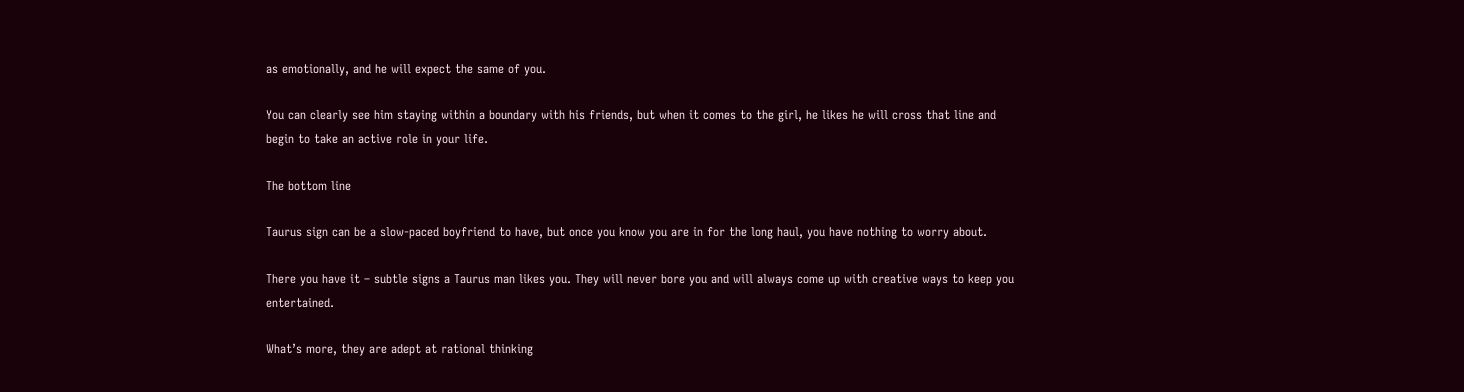as emotionally, and he will expect the same of you.

You can clearly see him staying within a boundary with his friends, but when it comes to the girl, he likes he will cross that line and begin to take an active role in your life.

The bottom line

Taurus sign can be a slow-paced boyfriend to have, but once you know you are in for the long haul, you have nothing to worry about.

There you have it – subtle signs a Taurus man likes you. They will never bore you and will always come up with creative ways to keep you entertained.

What’s more, they are adept at rational thinking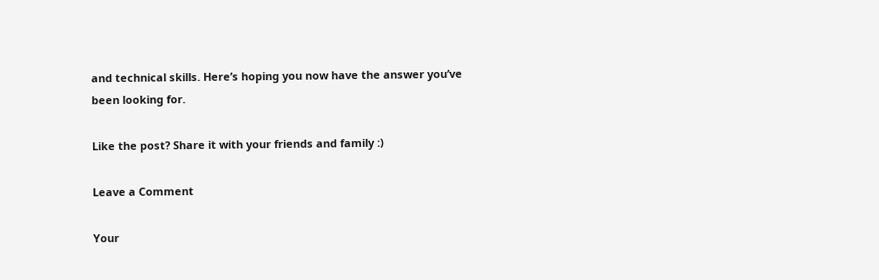and technical skills. Here’s hoping you now have the answer you’ve been looking for.

Like the post? Share it with your friends and family :)

Leave a Comment

Your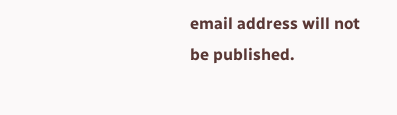email address will not be published.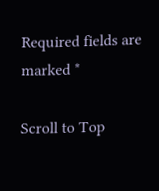Required fields are marked *

Scroll to Top